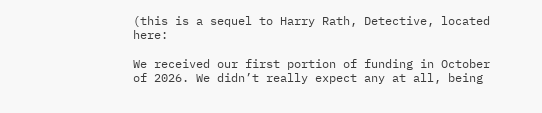(this is a sequel to Harry Rath, Detective, located here:

We received our first portion of funding in October of 2026. We didn’t really expect any at all, being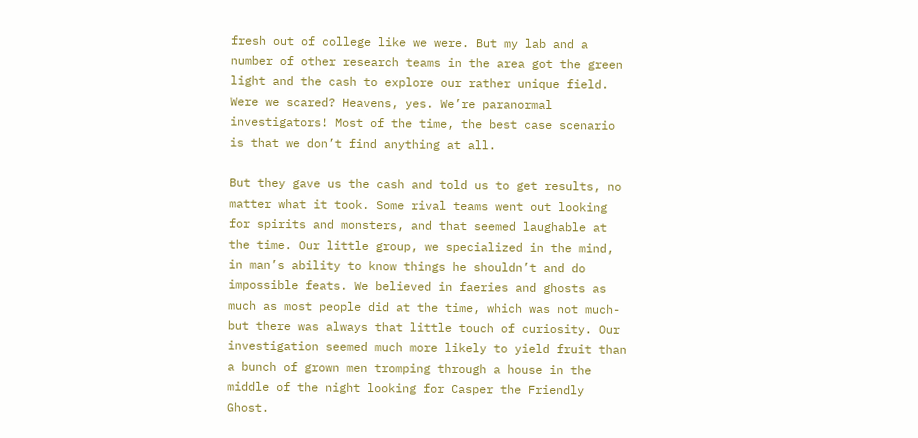fresh out of college like we were. But my lab and a number of other research teams in the area got the green light and the cash to explore our rather unique field. Were we scared? Heavens, yes. We’re paranormal investigators! Most of the time, the best case scenario is that we don’t find anything at all.

But they gave us the cash and told us to get results, no matter what it took. Some rival teams went out looking for spirits and monsters, and that seemed laughable at the time. Our little group, we specialized in the mind, in man’s ability to know things he shouldn’t and do impossible feats. We believed in faeries and ghosts as much as most people did at the time, which was not much-but there was always that little touch of curiosity. Our investigation seemed much more likely to yield fruit than a bunch of grown men tromping through a house in the middle of the night looking for Casper the Friendly Ghost.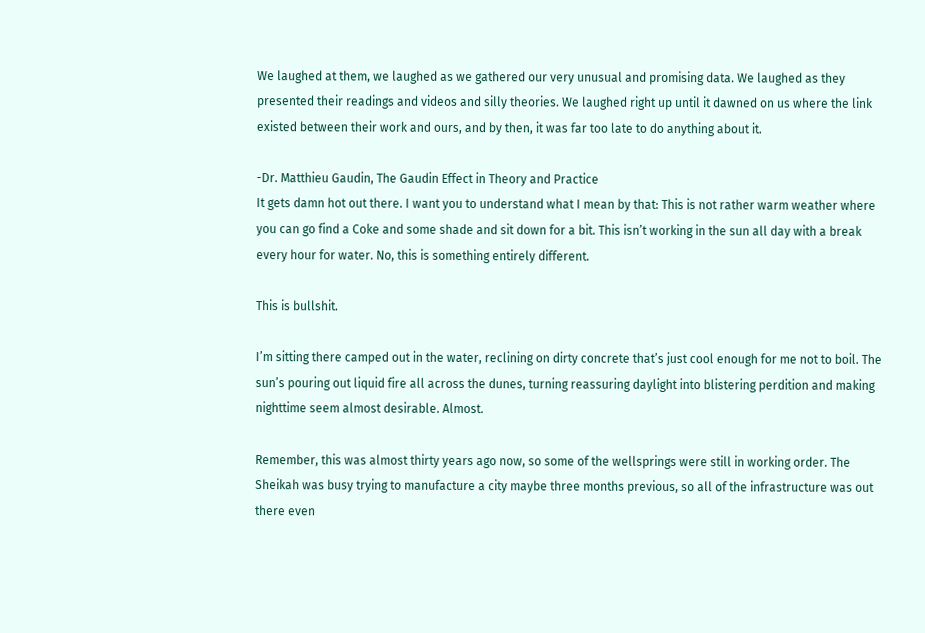We laughed at them, we laughed as we gathered our very unusual and promising data. We laughed as they presented their readings and videos and silly theories. We laughed right up until it dawned on us where the link existed between their work and ours, and by then, it was far too late to do anything about it.

-Dr. Matthieu Gaudin, The Gaudin Effect in Theory and Practice
It gets damn hot out there. I want you to understand what I mean by that: This is not rather warm weather where you can go find a Coke and some shade and sit down for a bit. This isn’t working in the sun all day with a break every hour for water. No, this is something entirely different.

This is bullshit.

I’m sitting there camped out in the water, reclining on dirty concrete that’s just cool enough for me not to boil. The sun’s pouring out liquid fire all across the dunes, turning reassuring daylight into blistering perdition and making nighttime seem almost desirable. Almost.

Remember, this was almost thirty years ago now, so some of the wellsprings were still in working order. The Sheikah was busy trying to manufacture a city maybe three months previous, so all of the infrastructure was out there even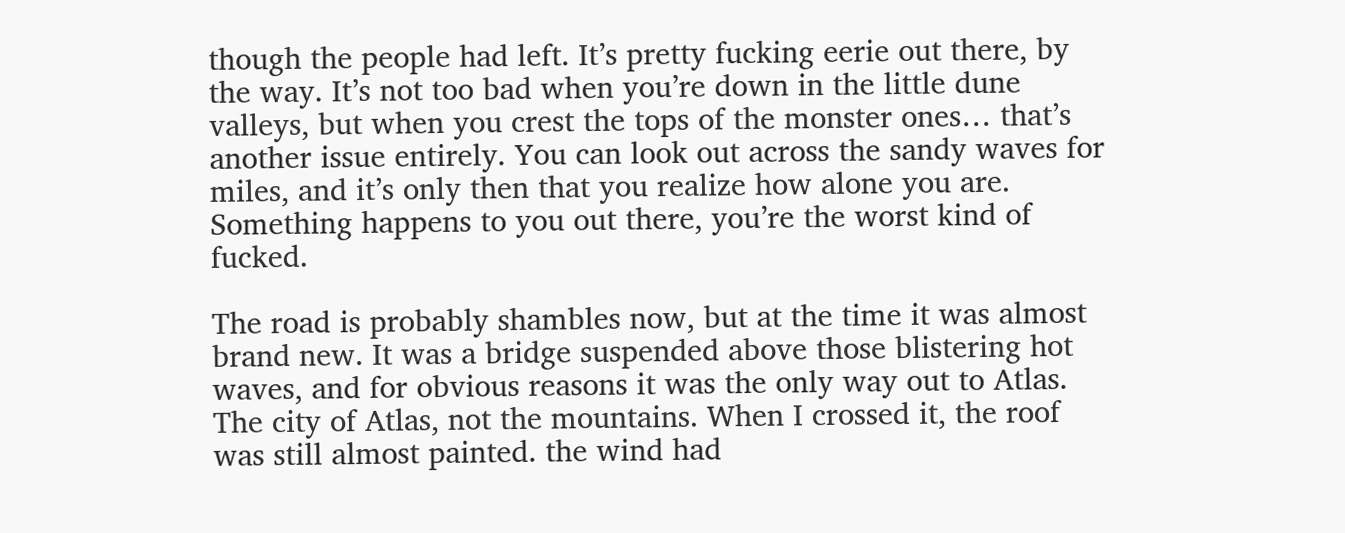though the people had left. It’s pretty fucking eerie out there, by the way. It’s not too bad when you’re down in the little dune valleys, but when you crest the tops of the monster ones… that’s another issue entirely. You can look out across the sandy waves for miles, and it’s only then that you realize how alone you are. Something happens to you out there, you’re the worst kind of fucked.

The road is probably shambles now, but at the time it was almost brand new. It was a bridge suspended above those blistering hot waves, and for obvious reasons it was the only way out to Atlas. The city of Atlas, not the mountains. When I crossed it, the roof was still almost painted. the wind had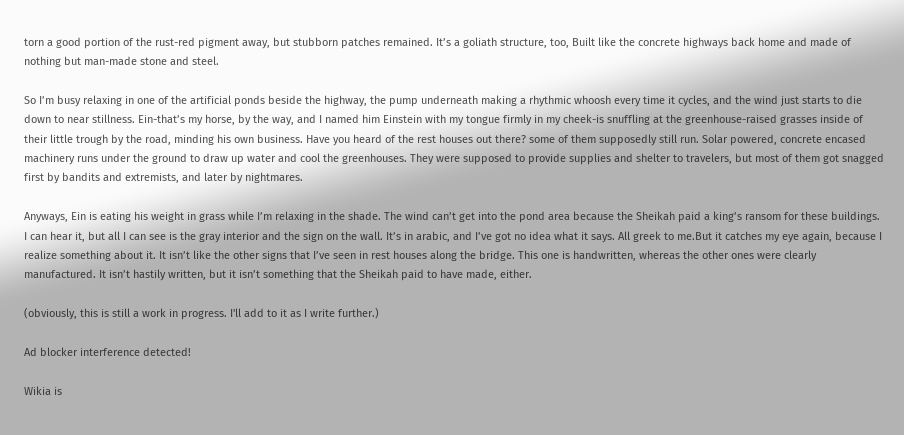torn a good portion of the rust-red pigment away, but stubborn patches remained. It’s a goliath structure, too, Built like the concrete highways back home and made of nothing but man-made stone and steel.

So I’m busy relaxing in one of the artificial ponds beside the highway, the pump underneath making a rhythmic whoosh every time it cycles, and the wind just starts to die down to near stillness. Ein-that’s my horse, by the way, and I named him Einstein with my tongue firmly in my cheek-is snuffling at the greenhouse-raised grasses inside of their little trough by the road, minding his own business. Have you heard of the rest houses out there? some of them supposedly still run. Solar powered, concrete encased machinery runs under the ground to draw up water and cool the greenhouses. They were supposed to provide supplies and shelter to travelers, but most of them got snagged first by bandits and extremists, and later by nightmares.

Anyways, Ein is eating his weight in grass while I’m relaxing in the shade. The wind can’t get into the pond area because the Sheikah paid a king’s ransom for these buildings. I can hear it, but all I can see is the gray interior and the sign on the wall. It’s in arabic, and I’ve got no idea what it says. All greek to me.But it catches my eye again, because I realize something about it. It isn’t like the other signs that I’ve seen in rest houses along the bridge. This one is handwritten, whereas the other ones were clearly manufactured. It isn’t hastily written, but it isn’t something that the Sheikah paid to have made, either.

(obviously, this is still a work in progress. I'll add to it as I write further.)

Ad blocker interference detected!

Wikia is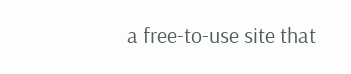a free-to-use site that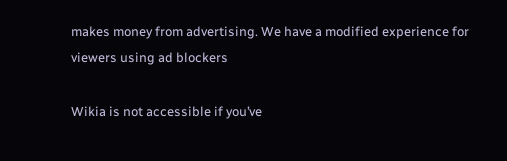makes money from advertising. We have a modified experience for viewers using ad blockers

Wikia is not accessible if you’ve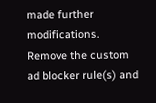made further modifications. Remove the custom ad blocker rule(s) and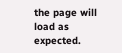the page will load as expected.